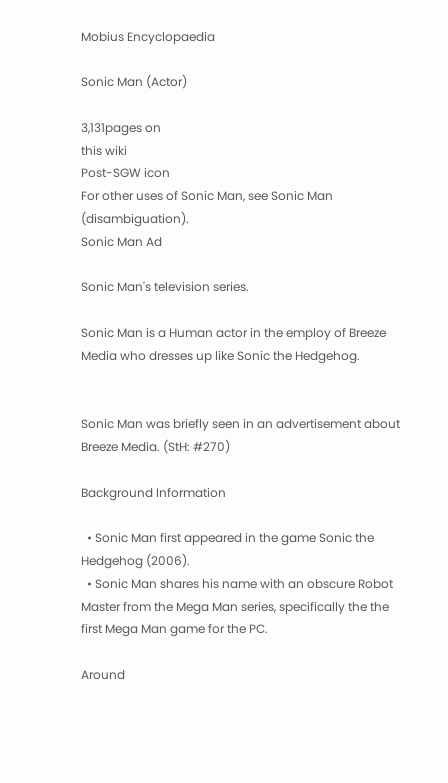Mobius Encyclopaedia

Sonic Man (Actor)

3,131pages on
this wiki
Post-SGW icon
For other uses of Sonic Man, see Sonic Man (disambiguation).
Sonic Man Ad

Sonic Man's television series.

Sonic Man is a Human actor in the employ of Breeze Media who dresses up like Sonic the Hedgehog.


Sonic Man was briefly seen in an advertisement about Breeze Media. (StH: #270)

Background Information

  • Sonic Man first appeared in the game Sonic the Hedgehog (2006).
  • Sonic Man shares his name with an obscure Robot Master from the Mega Man series, specifically the the first Mega Man game for the PC.

Around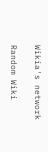Wikia's network

Random Wiki